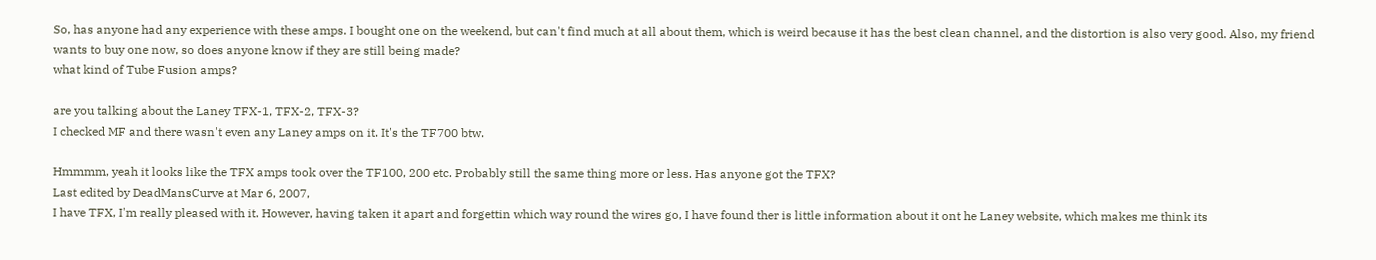So, has anyone had any experience with these amps. I bought one on the weekend, but can't find much at all about them, which is weird because it has the best clean channel, and the distortion is also very good. Also, my friend wants to buy one now, so does anyone know if they are still being made?
what kind of Tube Fusion amps?

are you talking about the Laney TFX-1, TFX-2, TFX-3?
I checked MF and there wasn't even any Laney amps on it. It's the TF700 btw.

Hmmmm, yeah it looks like the TFX amps took over the TF100, 200 etc. Probably still the same thing more or less. Has anyone got the TFX?
Last edited by DeadMansCurve at Mar 6, 2007,
I have TFX, I'm really pleased with it. However, having taken it apart and forgettin which way round the wires go, I have found ther is little information about it ont he Laney website, which makes me think its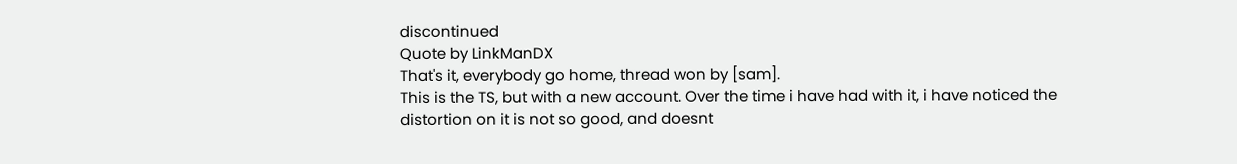discontinued
Quote by LinkManDX
That's it, everybody go home, thread won by [sam].
This is the TS, but with a new account. Over the time i have had with it, i have noticed the distortion on it is not so good, and doesnt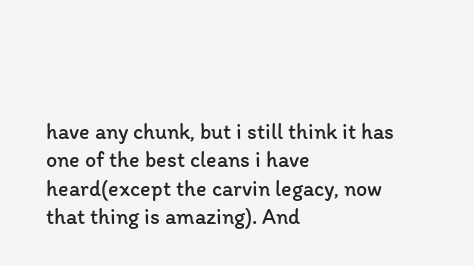have any chunk, but i still think it has one of the best cleans i have heard(except the carvin legacy, now that thing is amazing). And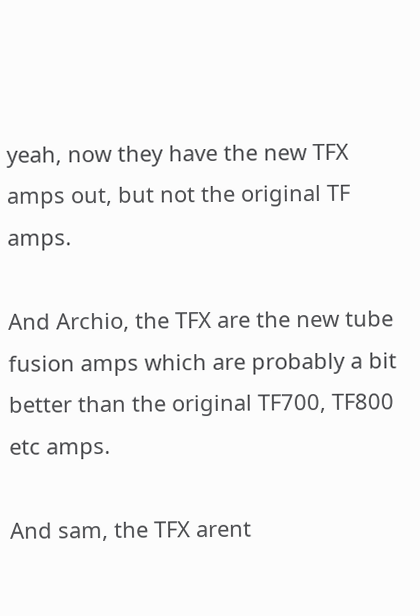yeah, now they have the new TFX amps out, but not the original TF amps.

And Archio, the TFX are the new tube fusion amps which are probably a bit better than the original TF700, TF800 etc amps.

And sam, the TFX arent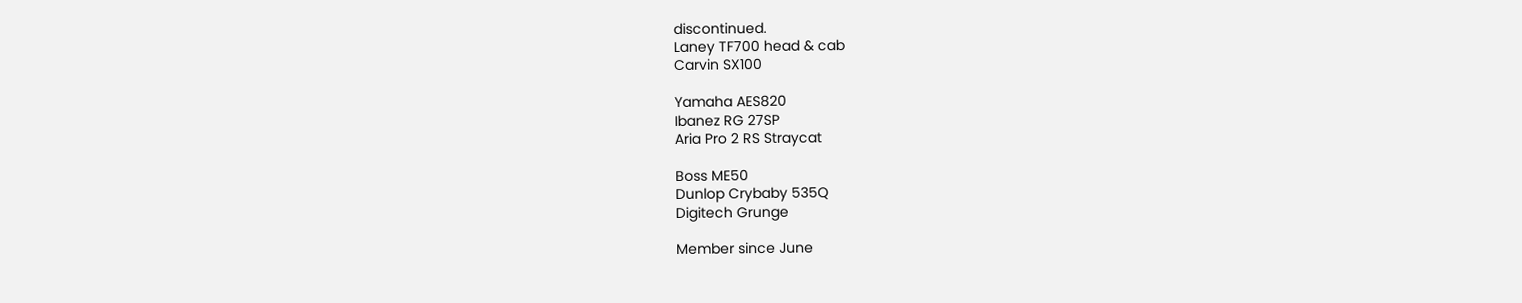discontinued.
Laney TF700 head & cab
Carvin SX100

Yamaha AES820
Ibanez RG 27SP
Aria Pro 2 RS Straycat

Boss ME50
Dunlop Crybaby 535Q
Digitech Grunge

Member since June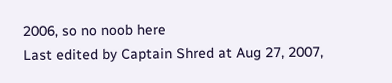2006, so no noob here
Last edited by Captain Shred at Aug 27, 2007,